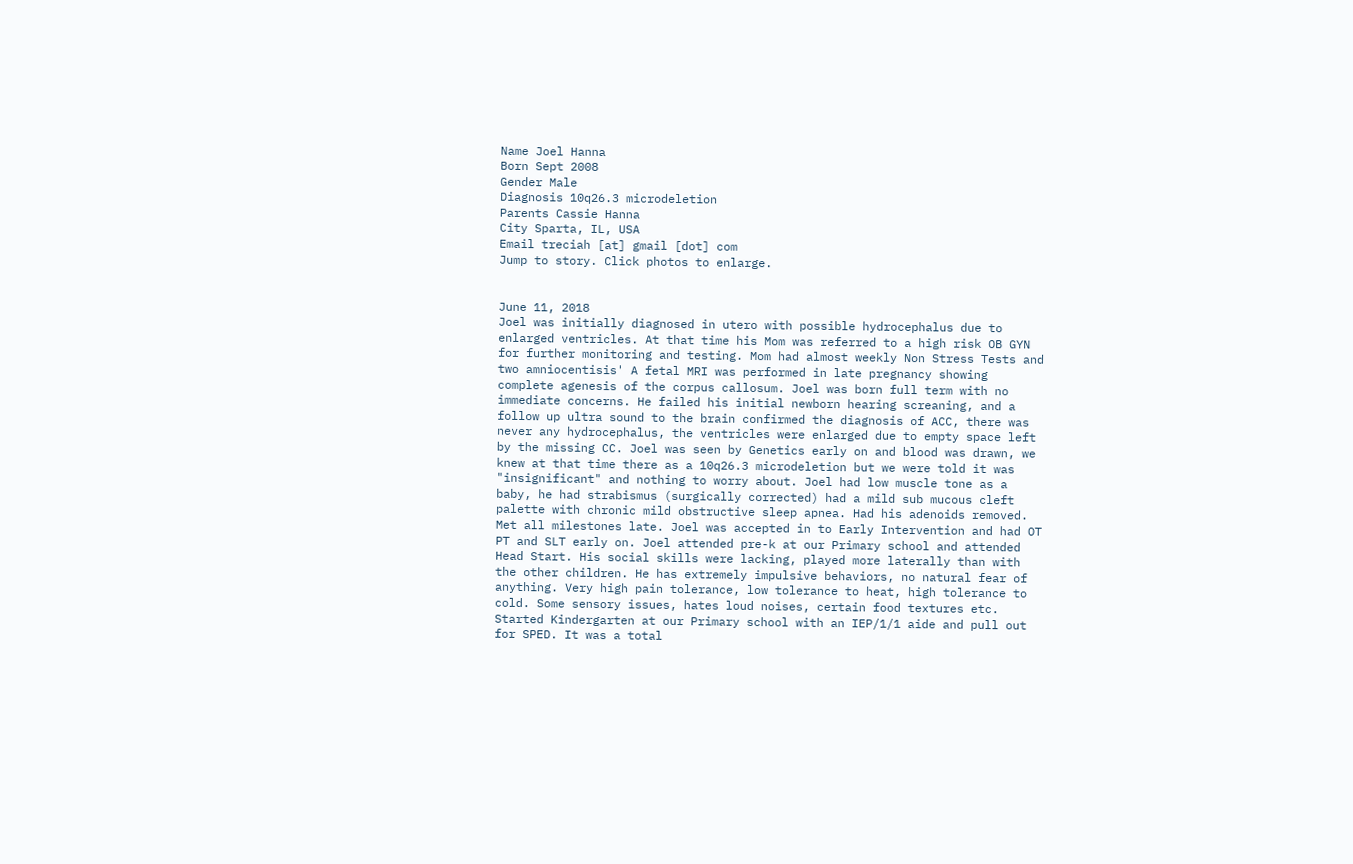Name Joel Hanna
Born Sept 2008
Gender Male
Diagnosis 10q26.3 microdeletion
Parents Cassie Hanna
City Sparta, IL, USA
Email treciah [at] gmail [dot] com
Jump to story. Click photos to enlarge.


June 11, 2018
Joel was initially diagnosed in utero with possible hydrocephalus due to enlarged ventricles. At that time his Mom was referred to a high risk OB GYN for further monitoring and testing. Mom had almost weekly Non Stress Tests and two amniocentisis' A fetal MRI was performed in late pregnancy showing complete agenesis of the corpus callosum. Joel was born full term with no immediate concerns. He failed his initial newborn hearing screaning, and a follow up ultra sound to the brain confirmed the diagnosis of ACC, there was never any hydrocephalus, the ventricles were enlarged due to empty space left by the missing CC. Joel was seen by Genetics early on and blood was drawn, we knew at that time there as a 10q26.3 microdeletion but we were told it was "insignificant" and nothing to worry about. Joel had low muscle tone as a baby, he had strabismus (surgically corrected) had a mild sub mucous cleft palette with chronic mild obstructive sleep apnea. Had his adenoids removed. Met all milestones late. Joel was accepted in to Early Intervention and had OT PT and SLT early on. Joel attended pre-k at our Primary school and attended Head Start. His social skills were lacking, played more laterally than with the other children. He has extremely impulsive behaviors, no natural fear of anything. Very high pain tolerance, low tolerance to heat, high tolerance to cold. Some sensory issues, hates loud noises, certain food textures etc. Started Kindergarten at our Primary school with an IEP/1/1 aide and pull out for SPED. It was a total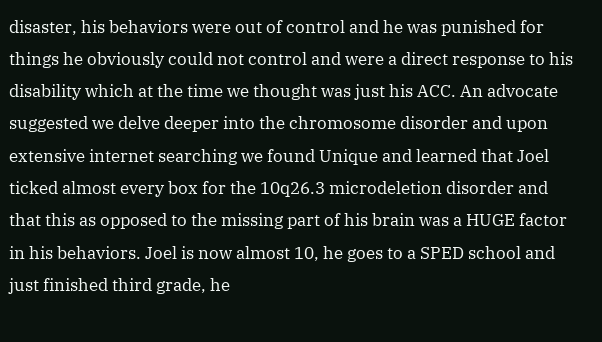disaster, his behaviors were out of control and he was punished for things he obviously could not control and were a direct response to his disability which at the time we thought was just his ACC. An advocate suggested we delve deeper into the chromosome disorder and upon extensive internet searching we found Unique and learned that Joel ticked almost every box for the 10q26.3 microdeletion disorder and that this as opposed to the missing part of his brain was a HUGE factor in his behaviors. Joel is now almost 10, he goes to a SPED school and just finished third grade, he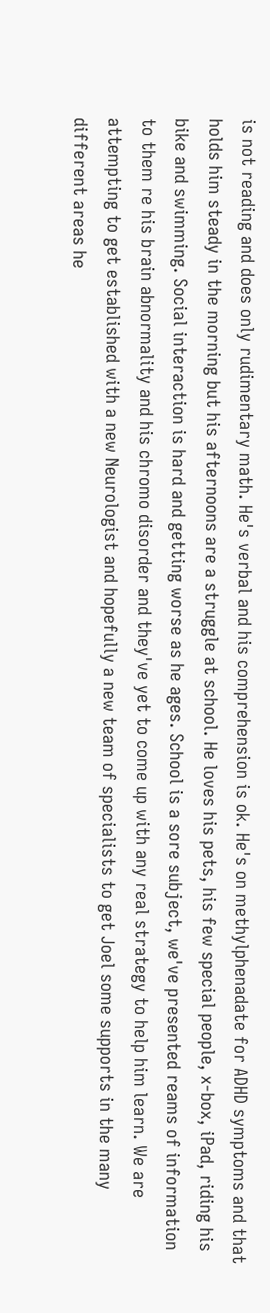is not reading and does only rudimentary math. He's verbal and his comprehension is ok. He's on methylphenadate for ADHD symptoms and that holds him steady in the morning but his afternoons are a struggle at school. He loves his pets, his few special people, x-box, iPad, riding his bike and swimming. Social interaction is hard and getting worse as he ages. School is a sore subject, we've presented reams of information to them re his brain abnormality and his chromo disorder and they've yet to come up with any real strategy to help him learn. We are attempting to get established with a new Neurologist and hopefully a new team of specialists to get Joel some supports in the many different areas he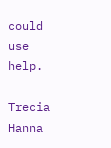could use help.

Trecia Hanna